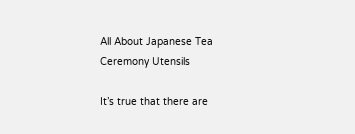All About Japanese Tea Ceremony Utensils

It’s true that there are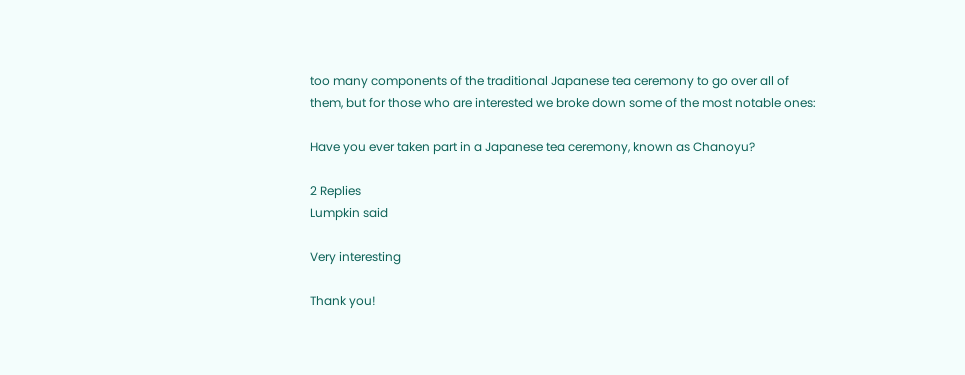too many components of the traditional Japanese tea ceremony to go over all of them, but for those who are interested we broke down some of the most notable ones:

Have you ever taken part in a Japanese tea ceremony, known as Chanoyu?

2 Replies
Lumpkin said

Very interesting

Thank you!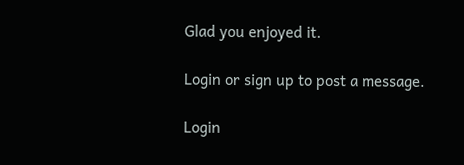Glad you enjoyed it.

Login or sign up to post a message.

Login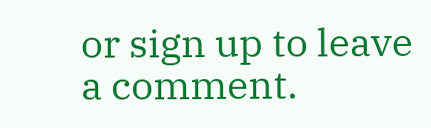or sign up to leave a comment.